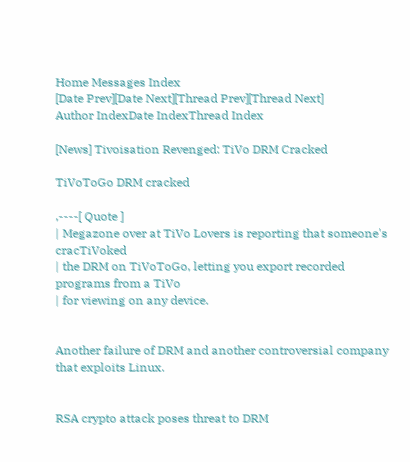Home Messages Index
[Date Prev][Date Next][Thread Prev][Thread Next]
Author IndexDate IndexThread Index

[News] Tivoisation Revenged: TiVo DRM Cracked

TiVoToGo DRM cracked

,----[ Quote ]
| Megazone over at TiVo Lovers is reporting that someone's cracTiVoked
| the DRM on TiVoToGo, letting you export recorded programs from a TiVo
| for viewing on any device.


Another failure of DRM and another controversial company that exploits Linux.


RSA crypto attack poses threat to DRM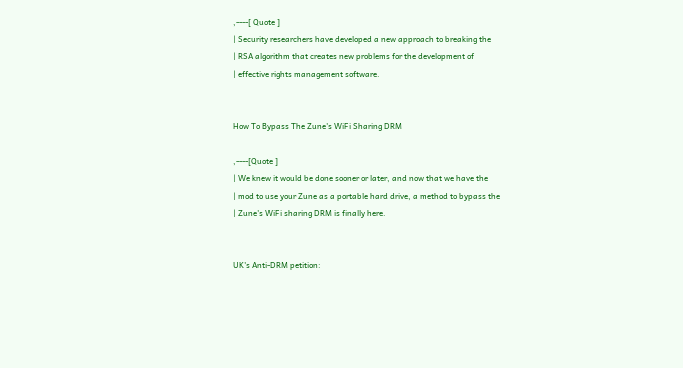,----[ Quote ]
| Security researchers have developed a new approach to breaking the
| RSA algorithm that creates new problems for the development of
| effective rights management software.


How To Bypass The Zune's WiFi Sharing DRM

,----[Quote ]
| We knew it would be done sooner or later, and now that we have the
| mod to use your Zune as a portable hard drive, a method to bypass the
| Zune's WiFi sharing DRM is finally here.


UK's Anti-DRM petition: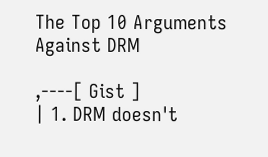The Top 10 Arguments Against DRM

,----[ Gist ]
| 1. DRM doesn't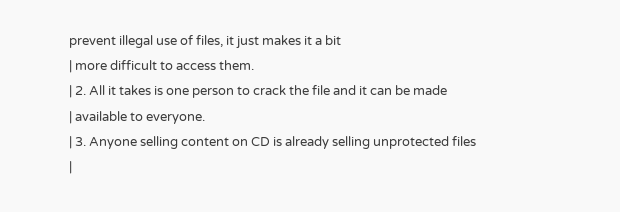prevent illegal use of files, it just makes it a bit
| more difficult to access them.
| 2. All it takes is one person to crack the file and it can be made
| available to everyone.
| 3. Anyone selling content on CD is already selling unprotected files
|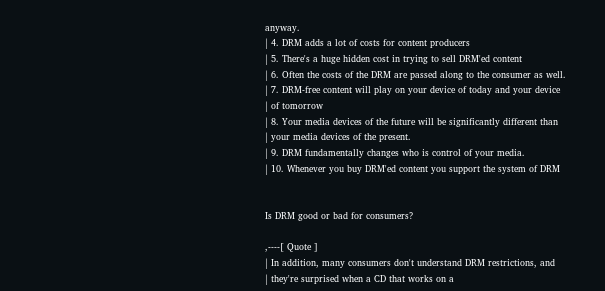anyway.
| 4. DRM adds a lot of costs for content producers
| 5. There's a huge hidden cost in trying to sell DRM'ed content
| 6. Often the costs of the DRM are passed along to the consumer as well.
| 7. DRM-free content will play on your device of today and your device
| of tomorrow
| 8. Your media devices of the future will be significantly different than
| your media devices of the present.
| 9. DRM fundamentally changes who is control of your media.
| 10. Whenever you buy DRM'ed content you support the system of DRM


Is DRM good or bad for consumers?

,----[ Quote ]
| In addition, many consumers don't understand DRM restrictions, and
| they're surprised when a CD that works on a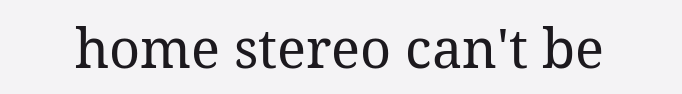home stereo can't be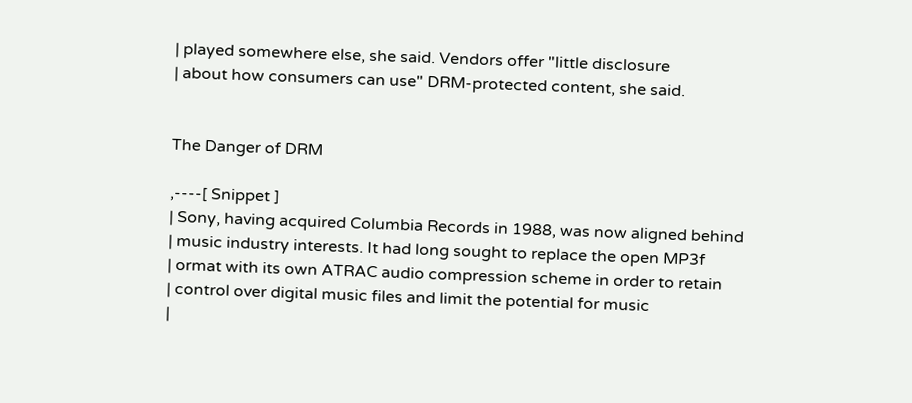| played somewhere else, she said. Vendors offer "little disclosure
| about how consumers can use" DRM-protected content, she said.


The Danger of DRM

,----[ Snippet ]
| Sony, having acquired Columbia Records in 1988, was now aligned behind
| music industry interests. It had long sought to replace the open MP3f
| ormat with its own ATRAC audio compression scheme in order to retain
| control over digital music files and limit the potential for music
|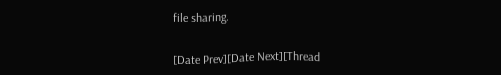file sharing.


[Date Prev][Date Next][Thread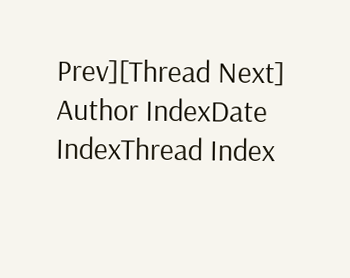Prev][Thread Next]
Author IndexDate IndexThread Index